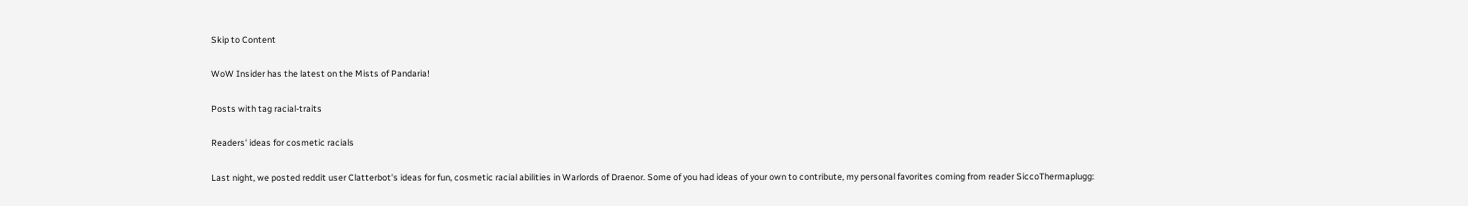Skip to Content

WoW Insider has the latest on the Mists of Pandaria!

Posts with tag racial-traits

Readers' ideas for cosmetic racials

Last night, we posted reddit user Clatterbot's ideas for fun, cosmetic racial abilities in Warlords of Draenor. Some of you had ideas of your own to contribute, my personal favorites coming from reader SiccoThermaplugg: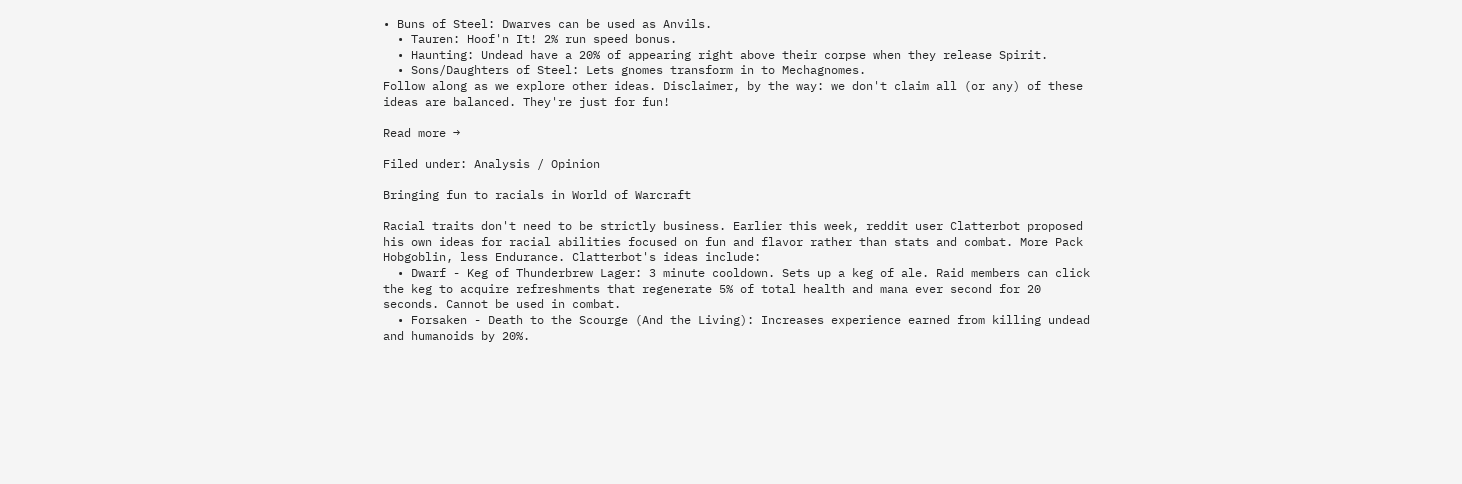• Buns of Steel: Dwarves can be used as Anvils.
  • Tauren: Hoof'n It! 2% run speed bonus.
  • Haunting: Undead have a 20% of appearing right above their corpse when they release Spirit.
  • Sons/Daughters of Steel: Lets gnomes transform in to Mechagnomes.
Follow along as we explore other ideas. Disclaimer, by the way: we don't claim all (or any) of these ideas are balanced. They're just for fun!

Read more →

Filed under: Analysis / Opinion

Bringing fun to racials in World of Warcraft

Racial traits don't need to be strictly business. Earlier this week, reddit user Clatterbot proposed his own ideas for racial abilities focused on fun and flavor rather than stats and combat. More Pack Hobgoblin, less Endurance. Clatterbot's ideas include:
  • Dwarf - Keg of Thunderbrew Lager: 3 minute cooldown. Sets up a keg of ale. Raid members can click the keg to acquire refreshments that regenerate 5% of total health and mana ever second for 20 seconds. Cannot be used in combat.
  • Forsaken - Death to the Scourge (And the Living): Increases experience earned from killing undead and humanoids by 20%.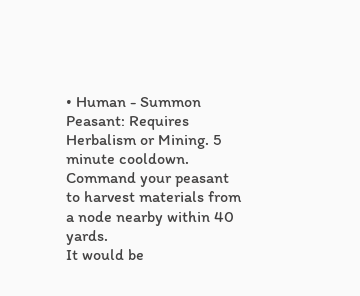• Human - Summon Peasant: Requires Herbalism or Mining. 5 minute cooldown. Command your peasant to harvest materials from a node nearby within 40 yards.
It would be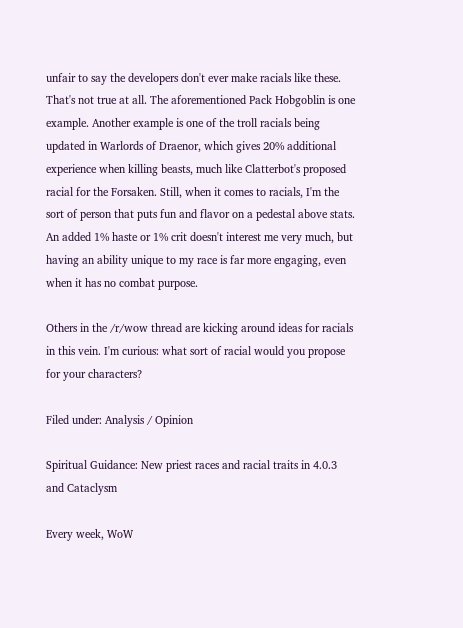unfair to say the developers don't ever make racials like these. That's not true at all. The aforementioned Pack Hobgoblin is one example. Another example is one of the troll racials being updated in Warlords of Draenor, which gives 20% additional experience when killing beasts, much like Clatterbot's proposed racial for the Forsaken. Still, when it comes to racials, I'm the sort of person that puts fun and flavor on a pedestal above stats. An added 1% haste or 1% crit doesn't interest me very much, but having an ability unique to my race is far more engaging, even when it has no combat purpose.

Others in the /r/wow thread are kicking around ideas for racials in this vein. I'm curious: what sort of racial would you propose for your characters?

Filed under: Analysis / Opinion

Spiritual Guidance: New priest races and racial traits in 4.0.3 and Cataclysm

Every week, WoW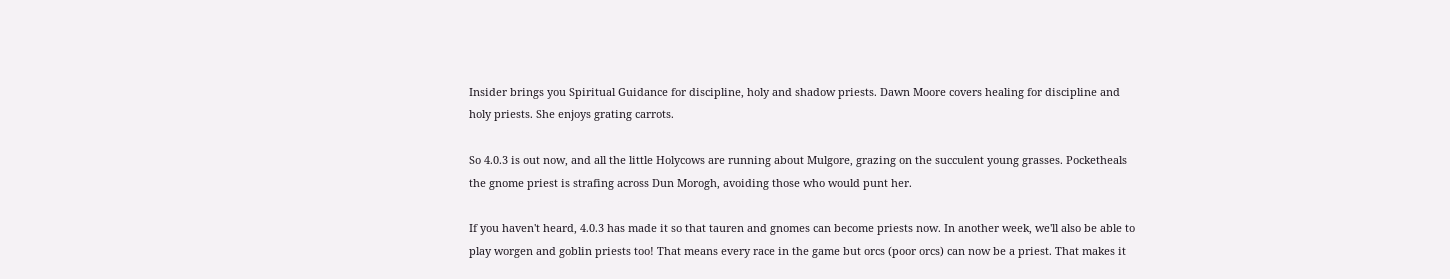Insider brings you Spiritual Guidance for discipline, holy and shadow priests. Dawn Moore covers healing for discipline and holy priests. She enjoys grating carrots.

So 4.0.3 is out now, and all the little Holycows are running about Mulgore, grazing on the succulent young grasses. Pocketheals the gnome priest is strafing across Dun Morogh, avoiding those who would punt her.

If you haven't heard, 4.0.3 has made it so that tauren and gnomes can become priests now. In another week, we'll also be able to play worgen and goblin priests too! That means every race in the game but orcs (poor orcs) can now be a priest. That makes it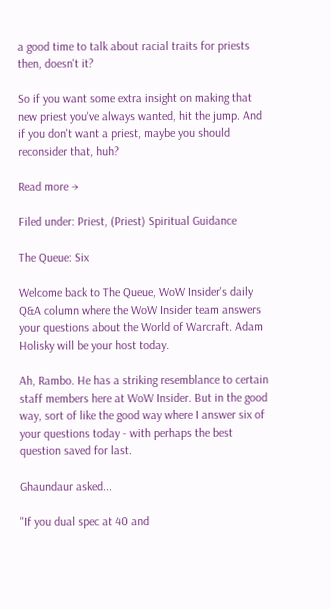a good time to talk about racial traits for priests then, doesn't it?

So if you want some extra insight on making that new priest you've always wanted, hit the jump. And if you don't want a priest, maybe you should reconsider that, huh?

Read more →

Filed under: Priest, (Priest) Spiritual Guidance

The Queue: Six

Welcome back to The Queue, WoW Insider's daily Q&A column where the WoW Insider team answers your questions about the World of Warcraft. Adam Holisky will be your host today.

Ah, Rambo. He has a striking resemblance to certain staff members here at WoW Insider. But in the good way, sort of like the good way where I answer six of your questions today - with perhaps the best question saved for last.

Ghaundaur asked...

"If you dual spec at 40 and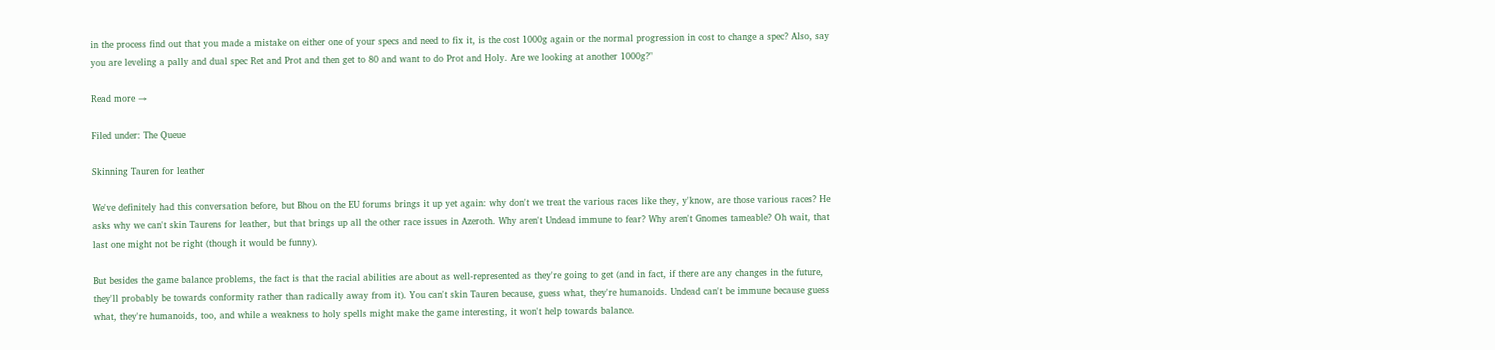in the process find out that you made a mistake on either one of your specs and need to fix it, is the cost 1000g again or the normal progression in cost to change a spec? Also, say you are leveling a pally and dual spec Ret and Prot and then get to 80 and want to do Prot and Holy. Are we looking at another 1000g?"

Read more →

Filed under: The Queue

Skinning Tauren for leather

We've definitely had this conversation before, but Bhou on the EU forums brings it up yet again: why don't we treat the various races like they, y'know, are those various races? He asks why we can't skin Taurens for leather, but that brings up all the other race issues in Azeroth. Why aren't Undead immune to fear? Why aren't Gnomes tameable? Oh wait, that last one might not be right (though it would be funny).

But besides the game balance problems, the fact is that the racial abilities are about as well-represented as they're going to get (and in fact, if there are any changes in the future, they'll probably be towards conformity rather than radically away from it). You can't skin Tauren because, guess what, they're humanoids. Undead can't be immune because guess what, they're humanoids, too, and while a weakness to holy spells might make the game interesting, it won't help towards balance.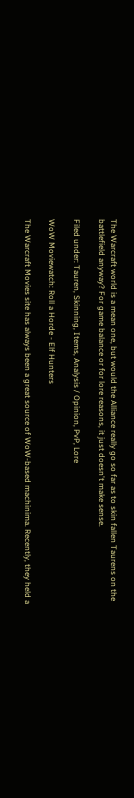The Warcraft world is a mean one, but would the Alliance really go so far as to skin fallen Taurens on the battlefield anyway? For game balance or for lore reasons, it just doesn't make sense.

Filed under: Tauren, Skinning, Items, Analysis / Opinion, PvP, Lore

WoW Moviewatch: Roll a Horde - Elf Hunters

The Warcraft Movies site has always been a great source of WoW-based machinima. Recently, they held a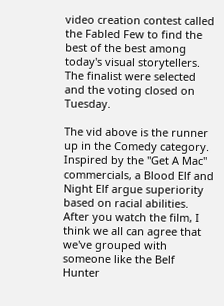video creation contest called the Fabled Few to find the best of the best among today's visual storytellers. The finalist were selected and the voting closed on Tuesday.

The vid above is the runner up in the Comedy category. Inspired by the "Get A Mac" commercials, a Blood Elf and Night Elf argue superiority based on racial abilities. After you watch the film, I think we all can agree that we've grouped with someone like the Belf Hunter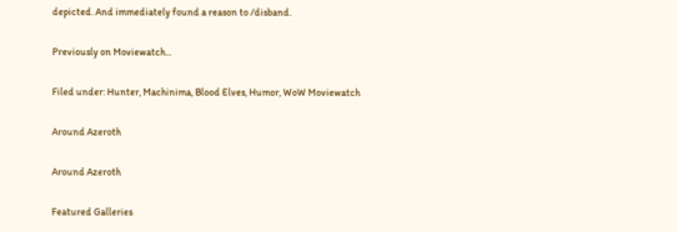depicted. And immediately found a reason to /disband.

Previously on Moviewatch...

Filed under: Hunter, Machinima, Blood Elves, Humor, WoW Moviewatch

Around Azeroth

Around Azeroth

Featured Galleries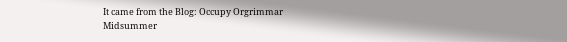It came from the Blog: Occupy Orgrimmar
Midsummer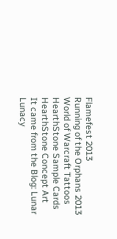Flamefest 2013
Running of the Orphans 2013
World of Warcraft Tattoos
HearthStone Sample Cards
HearthStone Concept Art
It came from the Blog: Lunar Lunacy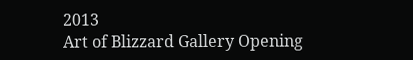2013
Art of Blizzard Gallery Opening